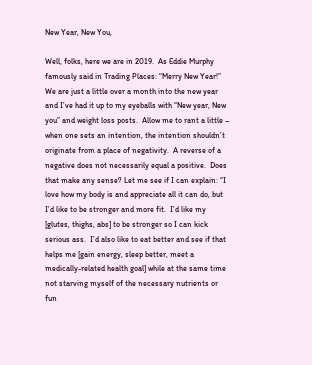New Year, New You,

Well, folks, here we are in 2019.  As Eddie Murphy famously said in Trading Places: “Merry New Year!” We are just a little over a month into the new year and I’ve had it up to my eyeballs with “New year, New you” and weight loss posts.  Allow me to rant a little – when one sets an intention, the intention shouldn’t originate from a place of negativity.  A reverse of a negative does not necessarily equal a positive.  Does that make any sense? Let me see if I can explain: “I love how my body is and appreciate all it can do, but I’d like to be stronger and more fit.  I’d like my [glutes, thighs, abs] to be stronger so I can kick serious ass.  I’d also like to eat better and see if that helps me [gain energy, sleep better, meet a medically-related health goal] while at the same time not starving myself of the necessary nutrients or fun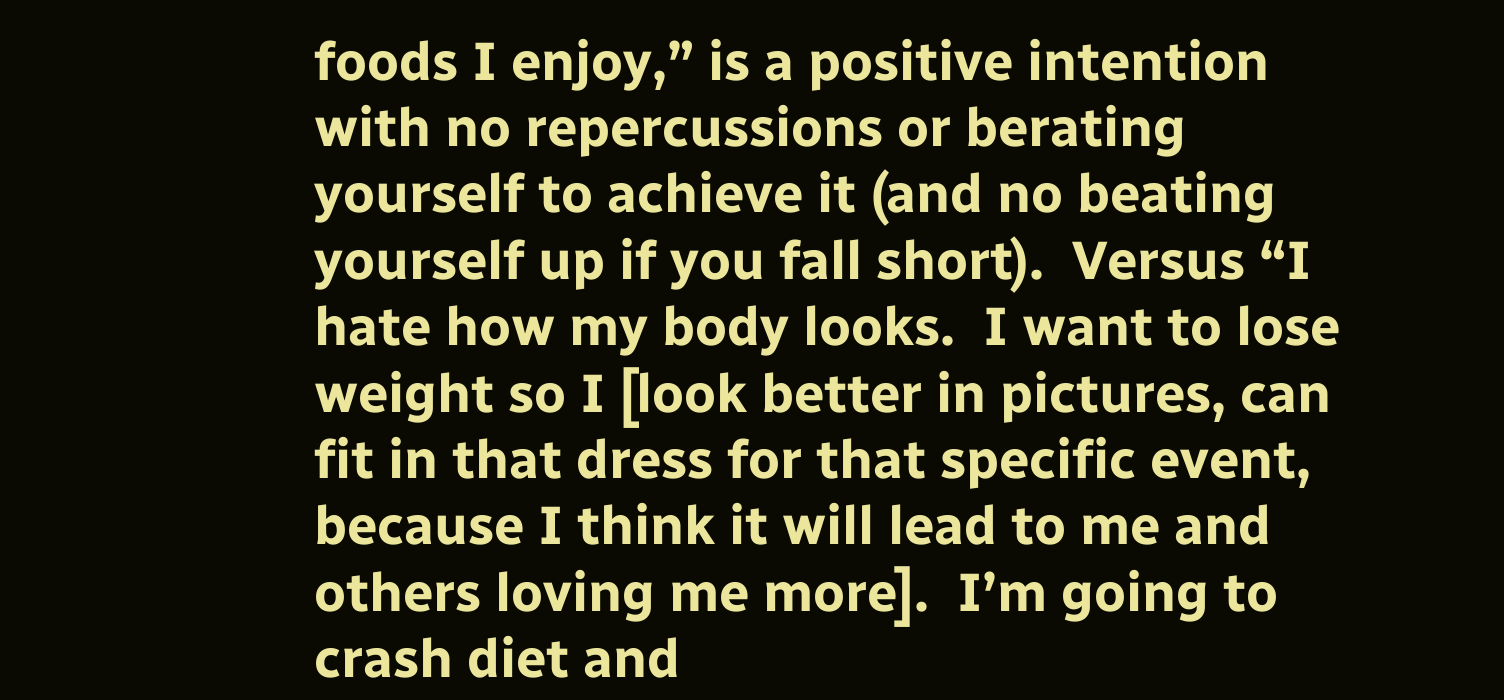foods I enjoy,” is a positive intention with no repercussions or berating yourself to achieve it (and no beating yourself up if you fall short).  Versus “I hate how my body looks.  I want to lose weight so I [look better in pictures, can fit in that dress for that specific event, because I think it will lead to me and others loving me more].  I’m going to crash diet and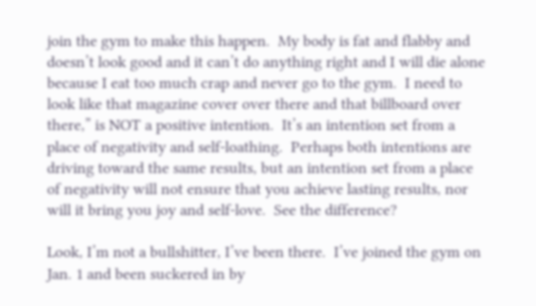join the gym to make this happen.  My body is fat and flabby and doesn’t look good and it can’t do anything right and I will die alone because I eat too much crap and never go to the gym.  I need to look like that magazine cover over there and that billboard over there,” is NOT a positive intention.  It’s an intention set from a place of negativity and self-loathing.  Perhaps both intentions are driving toward the same results, but an intention set from a place of negativity will not ensure that you achieve lasting results, nor will it bring you joy and self-love.  See the difference?

Look, I’m not a bullshitter, I’ve been there.  I’ve joined the gym on Jan. 1 and been suckered in by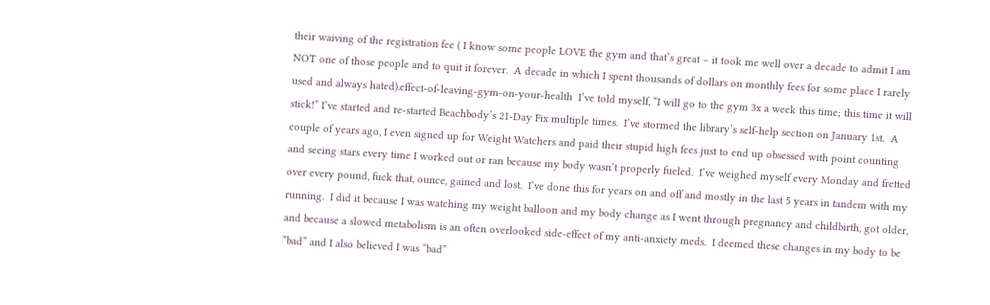their waiving of the registration fee ( I know some people LOVE the gym and that’s great – it took me well over a decade to admit I am NOT one of those people and to quit it forever.  A decade in which I spent thousands of dollars on monthly fees for some place I rarely used and always hated).effect-of-leaving-gym-on-your-health  I’ve told myself, “I will go to the gym 3x a week this time; this time it will stick!” I’ve started and re-started Beachbody’s 21-Day Fix multiple times.  I’ve stormed the library’s self-help section on January 1st.  A couple of years ago, I even signed up for Weight Watchers and paid their stupid high fees just to end up obsessed with point counting and seeing stars every time I worked out or ran because my body wasn’t properly fueled.  I’ve weighed myself every Monday and fretted over every pound, fuck that, ounce, gained and lost.  I’ve done this for years on and off and mostly in the last 5 years in tandem with my running.  I did it because I was watching my weight balloon and my body change as I went through pregnancy and childbirth, got older, and because a slowed metabolism is an often overlooked side-effect of my anti-anxiety meds.  I deemed these changes in my body to be “bad” and I also believed I was “bad”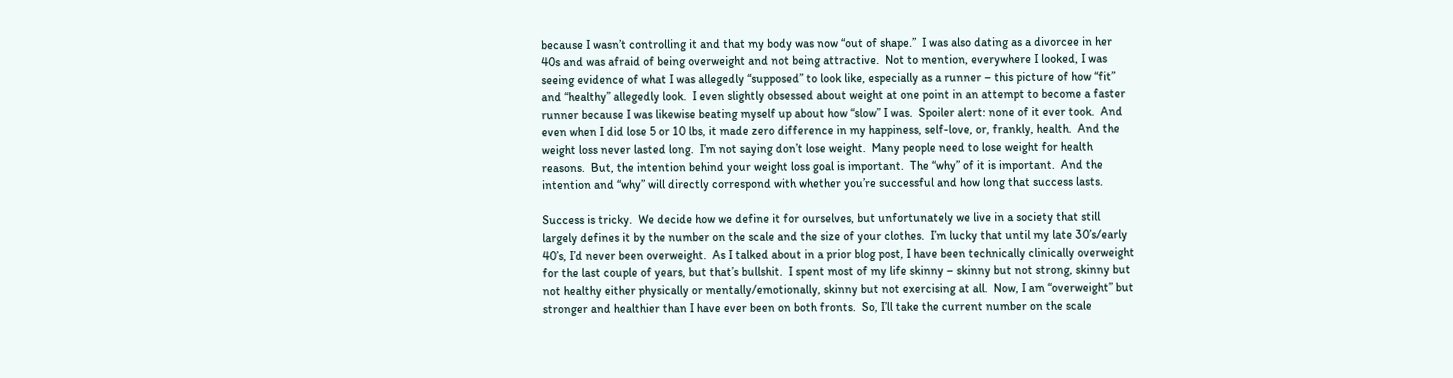because I wasn’t controlling it and that my body was now “out of shape.”  I was also dating as a divorcee in her 40s and was afraid of being overweight and not being attractive.  Not to mention, everywhere I looked, I was seeing evidence of what I was allegedly “supposed” to look like, especially as a runner – this picture of how “fit” and “healthy” allegedly look.  I even slightly obsessed about weight at one point in an attempt to become a faster runner because I was likewise beating myself up about how “slow” I was.  Spoiler alert: none of it ever took.  And even when I did lose 5 or 10 lbs, it made zero difference in my happiness, self-love, or, frankly, health.  And the weight loss never lasted long.  I’m not saying don’t lose weight.  Many people need to lose weight for health reasons.  But, the intention behind your weight loss goal is important.  The “why” of it is important.  And the intention and “why” will directly correspond with whether you’re successful and how long that success lasts.

Success is tricky.  We decide how we define it for ourselves, but unfortunately we live in a society that still largely defines it by the number on the scale and the size of your clothes.  I’m lucky that until my late 30’s/early 40’s, I’d never been overweight.  As I talked about in a prior blog post, I have been technically clinically overweight for the last couple of years, but that’s bullshit.  I spent most of my life skinny – skinny but not strong, skinny but not healthy either physically or mentally/emotionally, skinny but not exercising at all.  Now, I am “overweight” but stronger and healthier than I have ever been on both fronts.  So, I’ll take the current number on the scale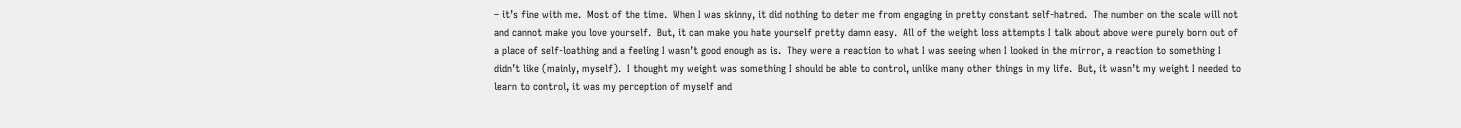– it’s fine with me.  Most of the time.  When I was skinny, it did nothing to deter me from engaging in pretty constant self-hatred.  The number on the scale will not and cannot make you love yourself.  But, it can make you hate yourself pretty damn easy.  All of the weight loss attempts I talk about above were purely born out of a place of self-loathing and a feeling I wasn’t good enough as is.  They were a reaction to what I was seeing when I looked in the mirror, a reaction to something I didn’t like (mainly, myself).  I thought my weight was something I should be able to control, unlike many other things in my life.  But, it wasn’t my weight I needed to learn to control, it was my perception of myself and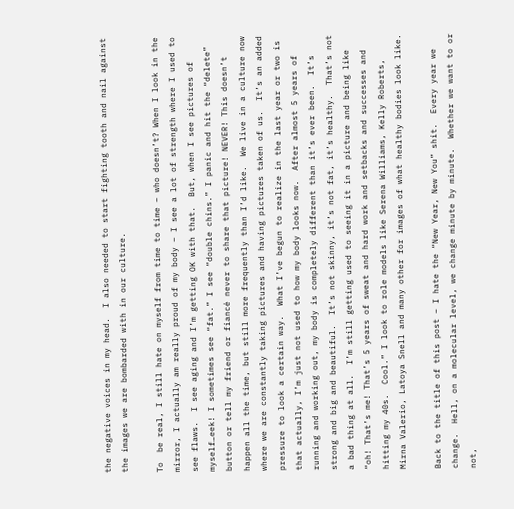the negative voices in my head.  I also needed to start fighting tooth and nail against the images we are bombarded with in our culture.

To  be real, I still hate on myself from time to time – who doesn’t? When I look in the mirror, I actually am really proud of my body – I see a lot of strength where I used to see flaws.  I see aging and I’m getting OK with that.  But, when I see pictures of myself…eek! I sometimes see “fat.” I see “double chins.” I panic and hit the “delete” button or tell my friend or fiancé never to share that picture! NEVER! This doesn’t happen all the time, but still more frequently than I’d like.  We live in a culture now where we are constantly taking pictures and having pictures taken of us.  It’s an added pressure to look a certain way.  What I’ve begun to realize in the last year or two is that actually, I’m just not used to how my body looks now.  After almost 5 years of running and working out, my body is completely different than it’s ever been.  It’s strong and big and beautiful.  It’s not skinny, it’s not fat, it’s healthy.  That’s not a bad thing at all.  I’m still getting used to seeing it in a picture and being like “oh! That’s me! That’s 5 years of sweat and hard work and setbacks and successes and hitting my 40s.  Cool.” I look to role models like Serena Williams, Kelly Roberts, Mirna Valerio, Latoya Snell and many other for images of what healthy bodies look like.

Back to the title of this post – I hate the “New Year, New You” shit.  Every year we change.  Hell, on a molecular level, we change minute by minute.  Whether we want to or not,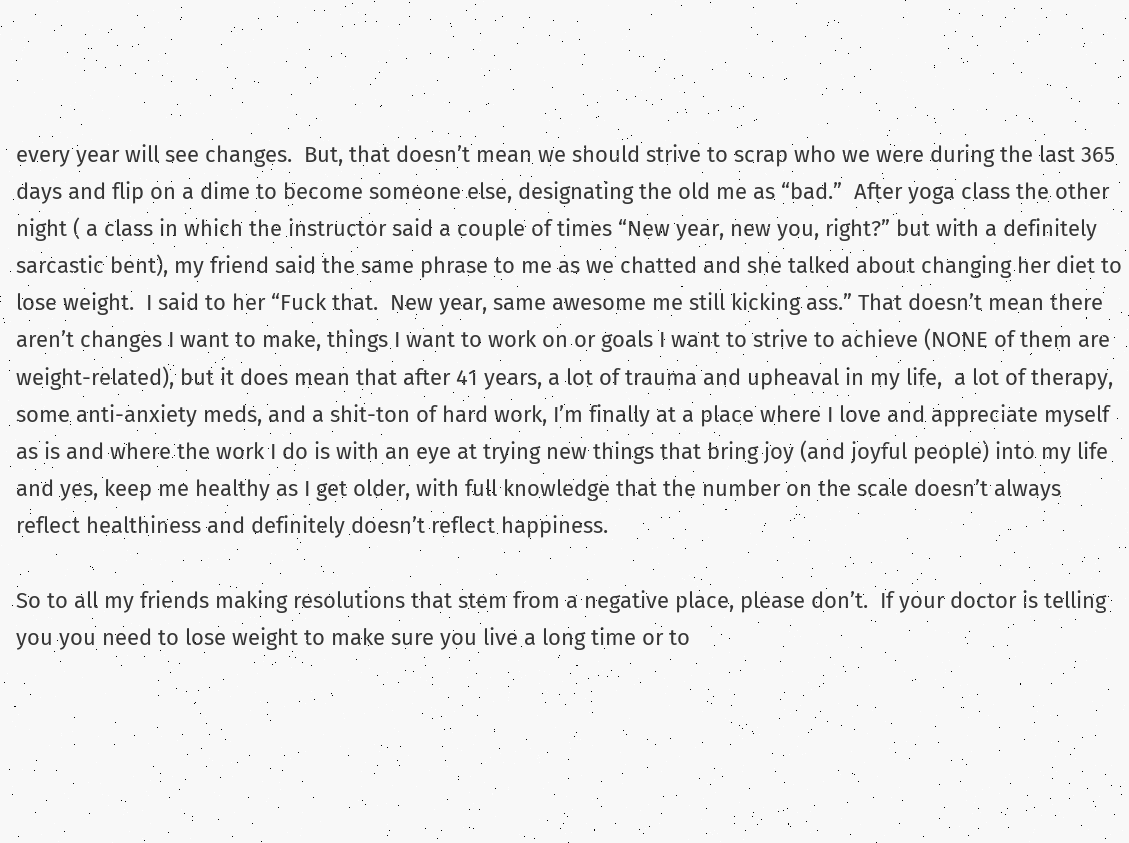every year will see changes.  But, that doesn’t mean we should strive to scrap who we were during the last 365 days and flip on a dime to become someone else, designating the old me as “bad.”  After yoga class the other night ( a class in which the instructor said a couple of times “New year, new you, right?” but with a definitely sarcastic bent), my friend said the same phrase to me as we chatted and she talked about changing her diet to lose weight.  I said to her “Fuck that.  New year, same awesome me still kicking ass.” That doesn’t mean there aren’t changes I want to make, things I want to work on or goals I want to strive to achieve (NONE of them are weight-related), but it does mean that after 41 years, a lot of trauma and upheaval in my life,  a lot of therapy, some anti-anxiety meds, and a shit-ton of hard work, I’m finally at a place where I love and appreciate myself as is and where the work I do is with an eye at trying new things that bring joy (and joyful people) into my life and yes, keep me healthy as I get older, with full knowledge that the number on the scale doesn’t always reflect healthiness and definitely doesn’t reflect happiness.

So to all my friends making resolutions that stem from a negative place, please don’t.  If your doctor is telling you you need to lose weight to make sure you live a long time or to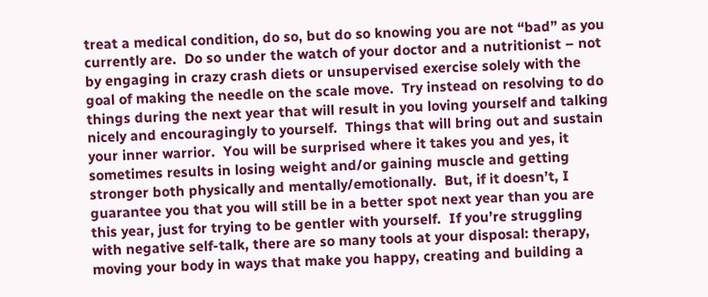treat a medical condition, do so, but do so knowing you are not “bad” as you currently are.  Do so under the watch of your doctor and a nutritionist – not by engaging in crazy crash diets or unsupervised exercise solely with the goal of making the needle on the scale move.  Try instead on resolving to do things during the next year that will result in you loving yourself and talking nicely and encouragingly to yourself.  Things that will bring out and sustain your inner warrior.  You will be surprised where it takes you and yes, it sometimes results in losing weight and/or gaining muscle and getting stronger both physically and mentally/emotionally.  But, if it doesn’t, I guarantee you that you will still be in a better spot next year than you are this year, just for trying to be gentler with yourself.  If you’re struggling with negative self-talk, there are so many tools at your disposal: therapy, moving your body in ways that make you happy, creating and building a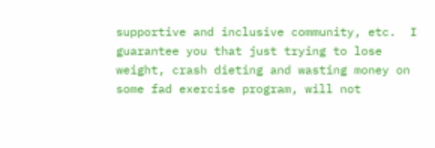supportive and inclusive community, etc.  I guarantee you that just trying to lose weight, crash dieting and wasting money on some fad exercise program, will not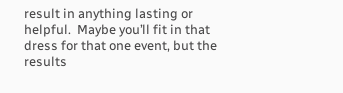result in anything lasting or helpful.  Maybe you’ll fit in that dress for that one event, but the results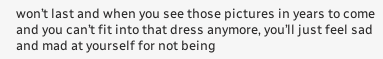won’t last and when you see those pictures in years to come and you can’t fit into that dress anymore, you’ll just feel sad and mad at yourself for not being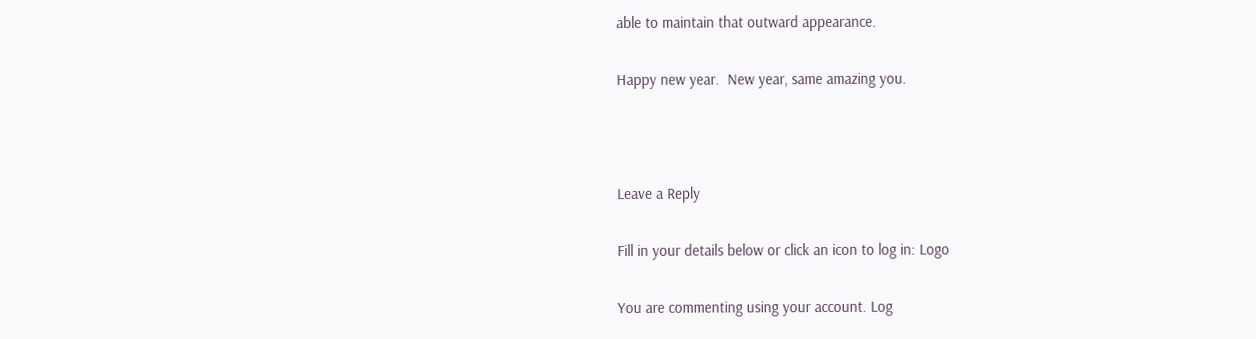able to maintain that outward appearance.

Happy new year.  New year, same amazing you.



Leave a Reply

Fill in your details below or click an icon to log in: Logo

You are commenting using your account. Log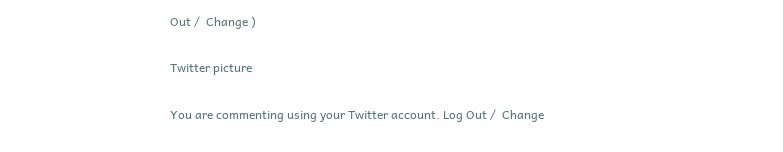Out /  Change )

Twitter picture

You are commenting using your Twitter account. Log Out /  Change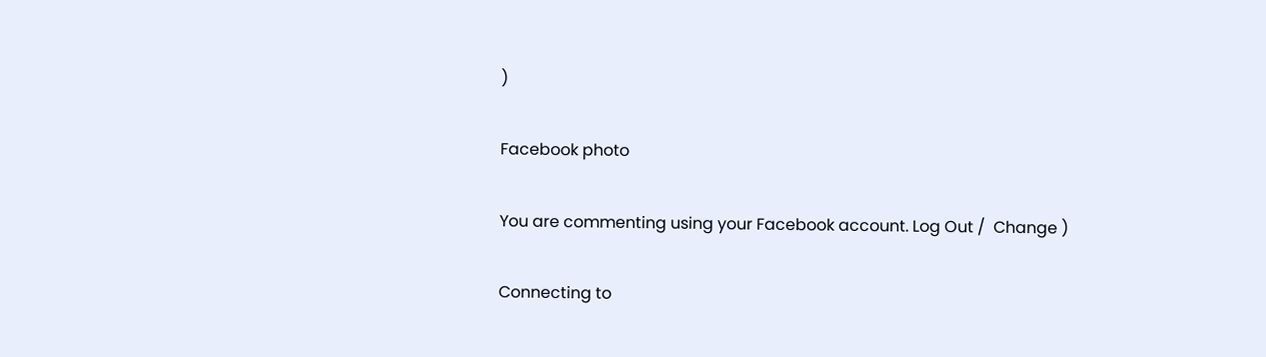)

Facebook photo

You are commenting using your Facebook account. Log Out /  Change )

Connecting to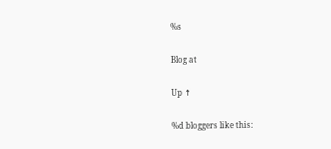%s

Blog at

Up ↑

%d bloggers like this: